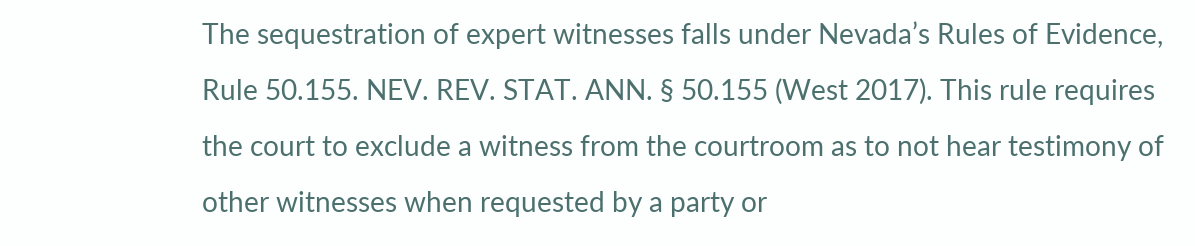The sequestration of expert witnesses falls under Nevada’s Rules of Evidence, Rule 50.155. NEV. REV. STAT. ANN. § 50.155 (West 2017). This rule requires the court to exclude a witness from the courtroom as to not hear testimony of other witnesses when requested by a party or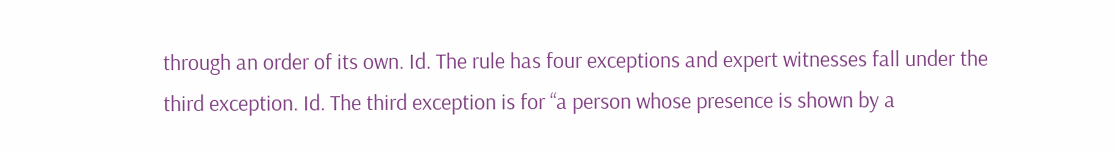through an order of its own. Id. The rule has four exceptions and expert witnesses fall under the third exception. Id. The third exception is for “a person whose presence is shown by a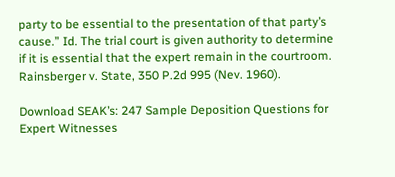party to be essential to the presentation of that party’s cause.” Id. The trial court is given authority to determine if it is essential that the expert remain in the courtroom. Rainsberger v. State, 350 P.2d 995 (Nev. 1960).

Download SEAK’s: 247 Sample Deposition Questions for Expert Witnesses